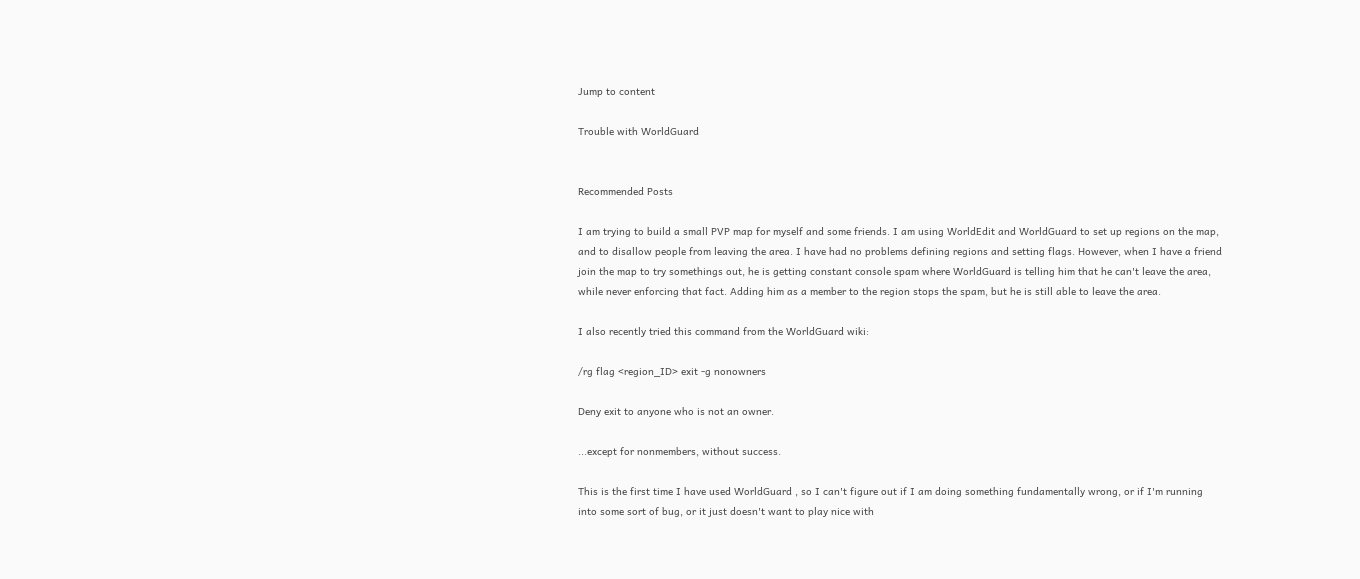Jump to content

Trouble with WorldGuard


Recommended Posts

I am trying to build a small PVP map for myself and some friends. I am using WorldEdit and WorldGuard to set up regions on the map, and to disallow people from leaving the area. I have had no problems defining regions and setting flags. However, when I have a friend join the map to try somethings out, he is getting constant console spam where WorldGuard is telling him that he can't leave the area, while never enforcing that fact. Adding him as a member to the region stops the spam, but he is still able to leave the area.

I also recently tried this command from the WorldGuard wiki:

/rg flag <region_ID> exit -g nonowners

Deny exit to anyone who is not an owner.

...except for nonmembers, without success.

This is the first time I have used WorldGuard , so I can't figure out if I am doing something fundamentally wrong, or if I'm running into some sort of bug, or it just doesn't want to play nice with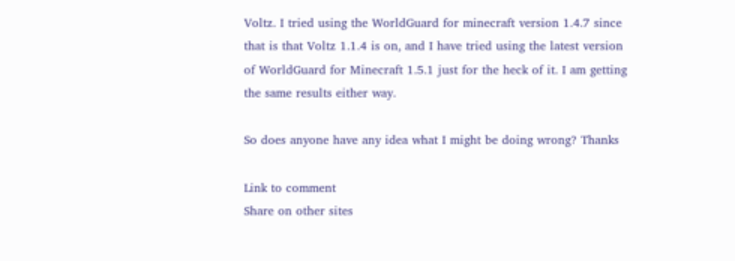Voltz. I tried using the WorldGuard for minecraft version 1.4.7 since that is that Voltz 1.1.4 is on, and I have tried using the latest version of WorldGuard for Minecraft 1.5.1 just for the heck of it. I am getting the same results either way.

So does anyone have any idea what I might be doing wrong? Thanks

Link to comment
Share on other sites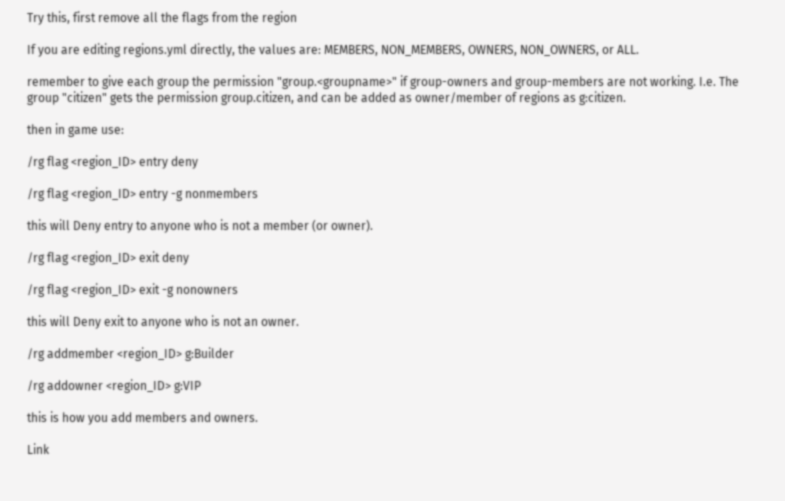Try this, first remove all the flags from the region

If you are editing regions.yml directly, the values are: MEMBERS, NON_MEMBERS, OWNERS, NON_OWNERS, or ALL.

remember to give each group the permission "group.<groupname>" if group-owners and group-members are not working. I.e. The group "citizen" gets the permission group.citizen, and can be added as owner/member of regions as g:citizen.

then in game use:

/rg flag <region_ID> entry deny

/rg flag <region_ID> entry -g nonmembers

this will Deny entry to anyone who is not a member (or owner).

/rg flag <region_ID> exit deny

/rg flag <region_ID> exit -g nonowners

this will Deny exit to anyone who is not an owner.

/rg addmember <region_ID> g:Builder

/rg addowner <region_ID> g:VIP

this is how you add members and owners.

Link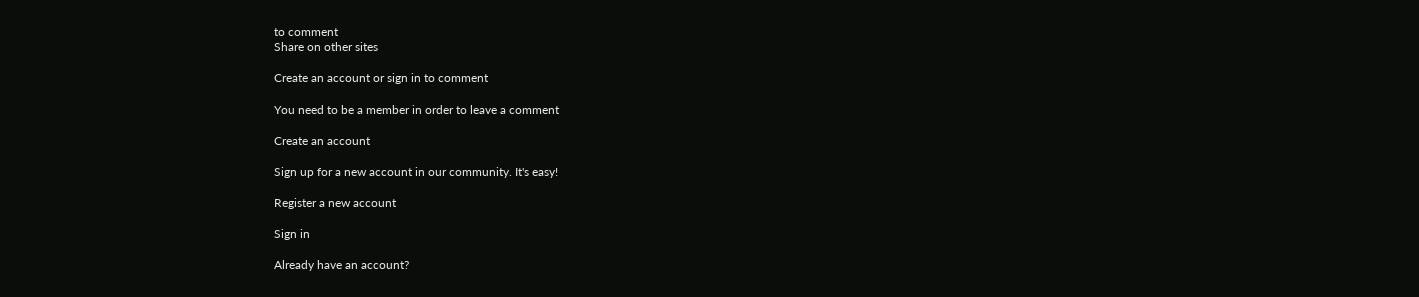to comment
Share on other sites

Create an account or sign in to comment

You need to be a member in order to leave a comment

Create an account

Sign up for a new account in our community. It's easy!

Register a new account

Sign in

Already have an account?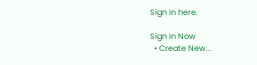Sign in here.

Sign In Now
  • Create New...